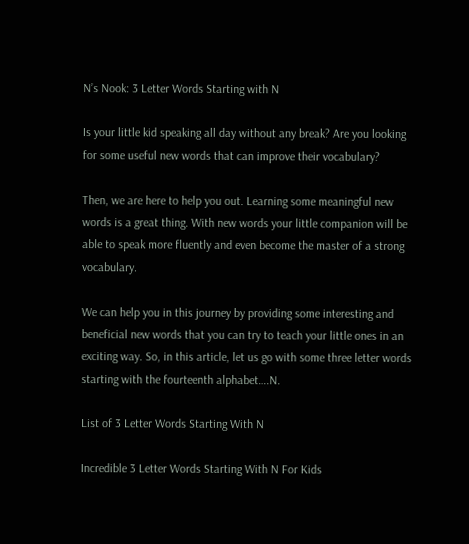N’s Nook: 3 Letter Words Starting with N

Is your little kid speaking all day without any break? Are you looking for some useful new words that can improve their vocabulary?

Then, we are here to help you out. Learning some meaningful new words is a great thing. With new words your little companion will be able to speak more fluently and even become the master of a strong vocabulary.

We can help you in this journey by providing some interesting and beneficial new words that you can try to teach your little ones in an exciting way. So, in this article, let us go with some three letter words starting with the fourteenth alphabet….N.

List of 3 Letter Words Starting With N

Incredible 3 Letter Words Starting With N For Kids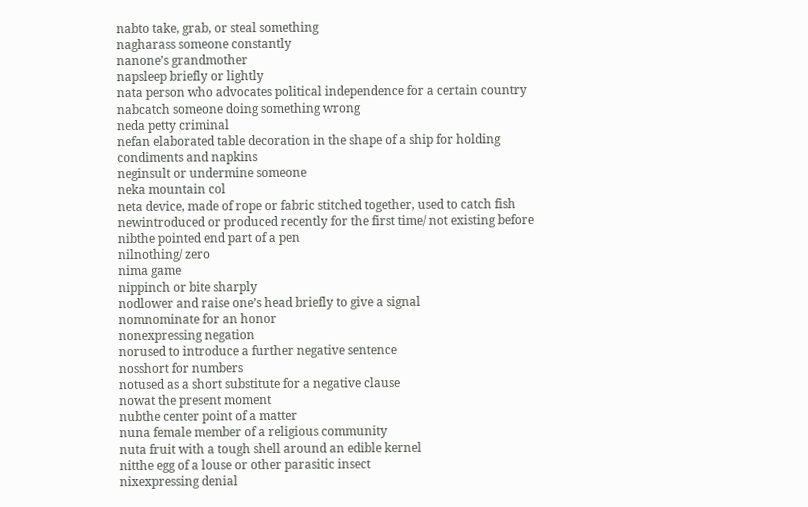nabto take, grab, or steal something
nagharass someone constantly
nanone’s grandmother
napsleep briefly or lightly
nata person who advocates political independence for a certain country
nabcatch someone doing something wrong
neda petty criminal
nefan elaborated table decoration in the shape of a ship for holding condiments and napkins
neginsult or undermine someone
neka mountain col
neta device, made of rope or fabric stitched together, used to catch fish
newintroduced or produced recently for the first time/ not existing before
nibthe pointed end part of a pen
nilnothing/ zero
nima game
nippinch or bite sharply
nodlower and raise one’s head briefly to give a signal
nomnominate for an honor
nonexpressing negation
norused to introduce a further negative sentence
nosshort for numbers
notused as a short substitute for a negative clause
nowat the present moment
nubthe center point of a matter
nuna female member of a religious community
nuta fruit with a tough shell around an edible kernel
nitthe egg of a louse or other parasitic insect
nixexpressing denial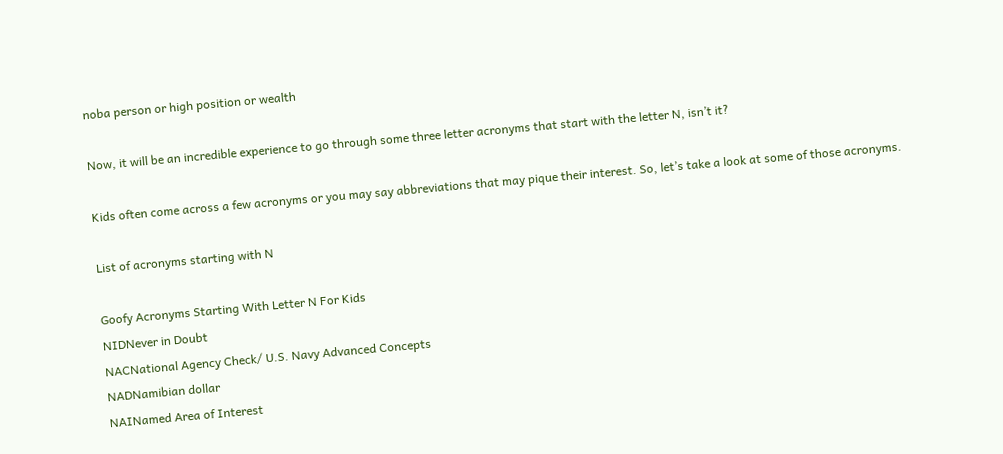noba person or high position or wealth

Now, it will be an incredible experience to go through some three letter acronyms that start with the letter N, isn’t it?

Kids often come across a few acronyms or you may say abbreviations that may pique their interest. So, let’s take a look at some of those acronyms.

List of acronyms starting with N

Goofy Acronyms Starting With Letter N For Kids
NIDNever in Doubt
NACNational Agency Check/ U.S. Navy Advanced Concepts
NADNamibian dollar
NAINamed Area of Interest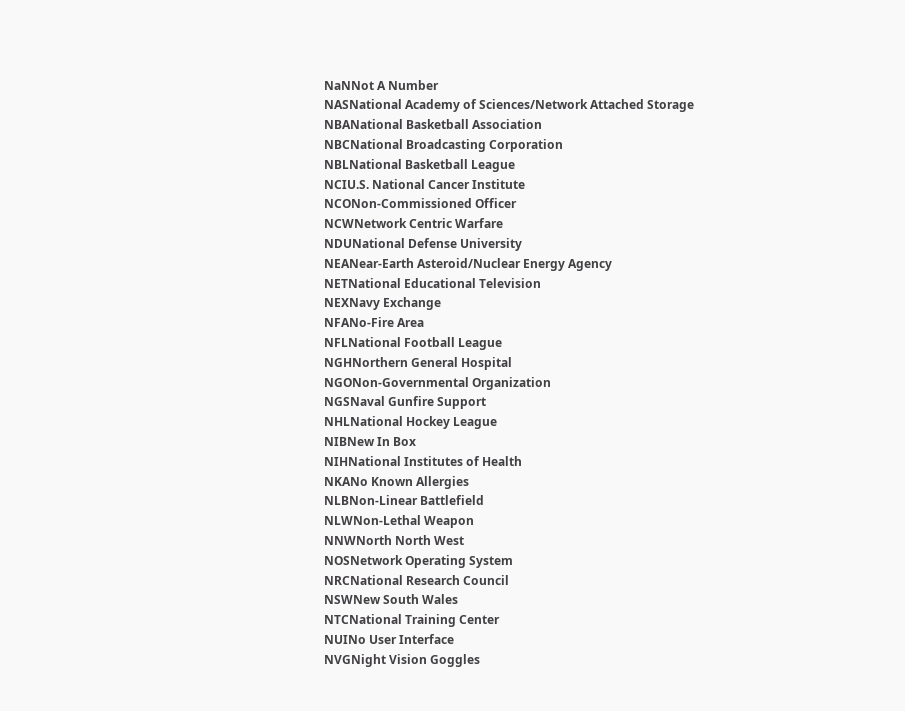NaNNot A Number
NASNational Academy of Sciences/Network Attached Storage
NBANational Basketball Association
NBCNational Broadcasting Corporation
NBLNational Basketball League
NCIU.S. National Cancer Institute
NCONon-Commissioned Officer
NCWNetwork Centric Warfare
NDUNational Defense University
NEANear-Earth Asteroid/Nuclear Energy Agency
NETNational Educational Television
NEXNavy Exchange
NFANo-Fire Area
NFLNational Football League
NGHNorthern General Hospital
NGONon-Governmental Organization
NGSNaval Gunfire Support
NHLNational Hockey League
NIBNew In Box
NIHNational Institutes of Health
NKANo Known Allergies
NLBNon-Linear Battlefield
NLWNon-Lethal Weapon
NNWNorth North West
NOSNetwork Operating System
NRCNational Research Council
NSWNew South Wales
NTCNational Training Center
NUINo User Interface
NVGNight Vision Goggles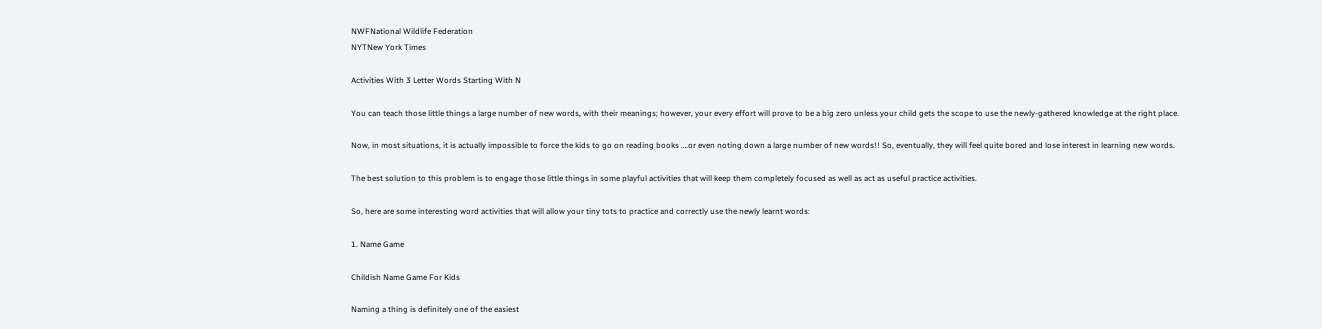NWFNational Wildlife Federation
NYTNew York Times

Activities With 3 Letter Words Starting With N

You can teach those little things a large number of new words, with their meanings; however, your every effort will prove to be a big zero unless your child gets the scope to use the newly-gathered knowledge at the right place.

Now, in most situations, it is actually impossible to force the kids to go on reading books ….or even noting down a large number of new words!! So, eventually, they will feel quite bored and lose interest in learning new words.

The best solution to this problem is to engage those little things in some playful activities that will keep them completely focused as well as act as useful practice activities.

So, here are some interesting word activities that will allow your tiny tots to practice and correctly use the newly learnt words:

1. Name Game

Childish Name Game For Kids

Naming a thing is definitely one of the easiest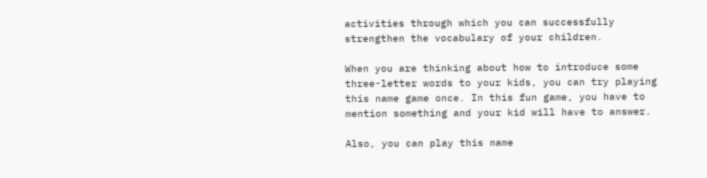activities through which you can successfully strengthen the vocabulary of your children.

When you are thinking about how to introduce some three-letter words to your kids, you can try playing this name game once. In this fun game, you have to mention something and your kid will have to answer.

Also, you can play this name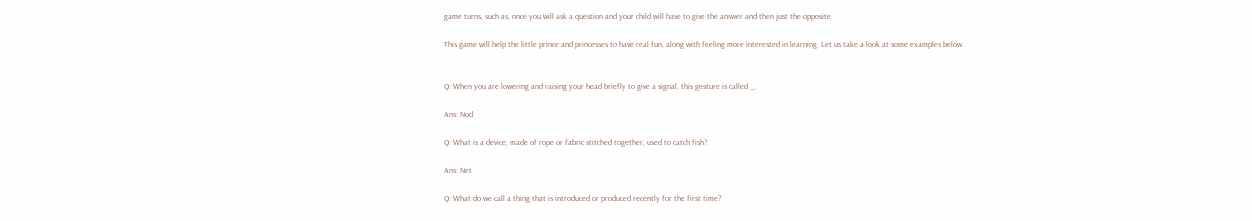game turns, such as, once you will ask a question and your child will have to give the answer and then just the opposite.

This game will help the little prince and princesses to have real fun, along with feeling more interested in learning. Let us take a look at some examples below.


Q: When you are lowering and raising your head briefly to give a signal, this gesture is called _.

Ans: Nod

Q: What is a device, made of rope or fabric stitched together, used to catch fish?

Ans: Net

Q: What do we call a thing that is introduced or produced recently for the first time?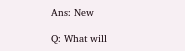Ans: New

Q: What will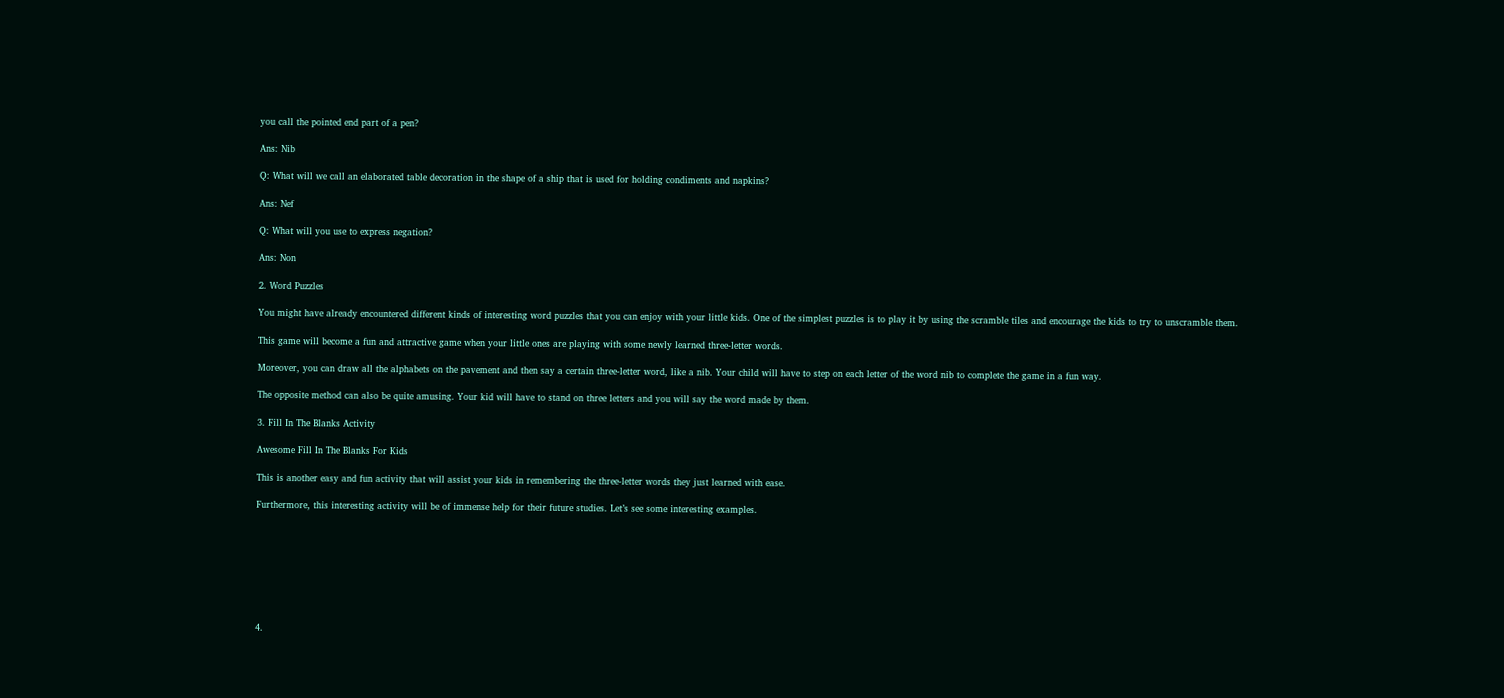you call the pointed end part of a pen?

Ans: Nib

Q: What will we call an elaborated table decoration in the shape of a ship that is used for holding condiments and napkins?

Ans: Nef

Q: What will you use to express negation?

Ans: Non

2. Word Puzzles

You might have already encountered different kinds of interesting word puzzles that you can enjoy with your little kids. One of the simplest puzzles is to play it by using the scramble tiles and encourage the kids to try to unscramble them.

This game will become a fun and attractive game when your little ones are playing with some newly learned three-letter words.

Moreover, you can draw all the alphabets on the pavement and then say a certain three-letter word, like a nib. Your child will have to step on each letter of the word nib to complete the game in a fun way.

The opposite method can also be quite amusing. Your kid will have to stand on three letters and you will say the word made by them.

3. Fill In The Blanks Activity

Awesome Fill In The Blanks For Kids

This is another easy and fun activity that will assist your kids in remembering the three-letter words they just learned with ease.

Furthermore, this interesting activity will be of immense help for their future studies. Let’s see some interesting examples.








4.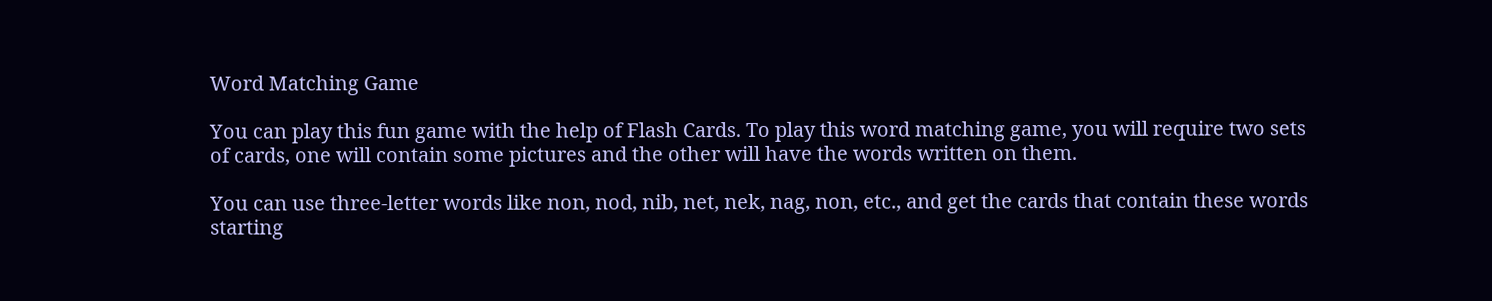Word Matching Game

You can play this fun game with the help of Flash Cards. To play this word matching game, you will require two sets of cards, one will contain some pictures and the other will have the words written on them.

You can use three-letter words like non, nod, nib, net, nek, nag, non, etc., and get the cards that contain these words starting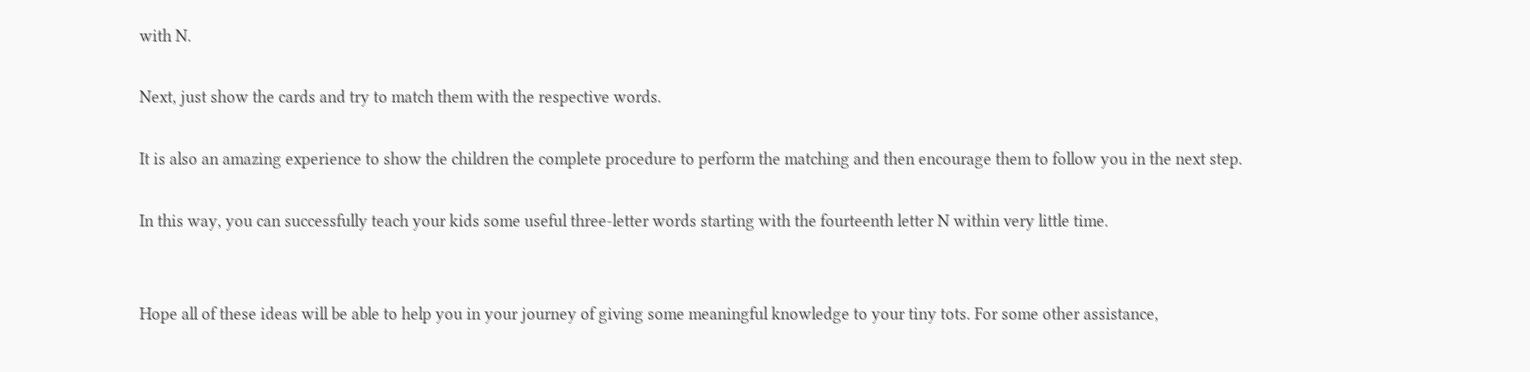with N.

Next, just show the cards and try to match them with the respective words.

It is also an amazing experience to show the children the complete procedure to perform the matching and then encourage them to follow you in the next step.

In this way, you can successfully teach your kids some useful three-letter words starting with the fourteenth letter N within very little time.


Hope all of these ideas will be able to help you in your journey of giving some meaningful knowledge to your tiny tots. For some other assistance,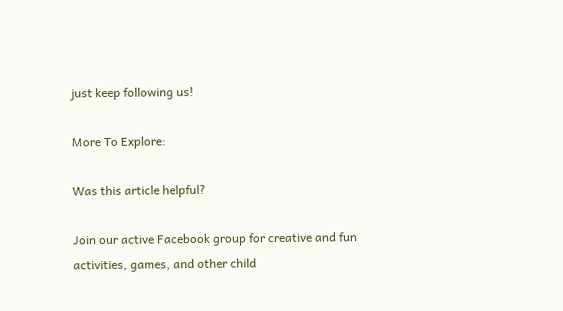just keep following us!

More To Explore:

Was this article helpful?

Join our active Facebook group for creative and fun activities, games, and other child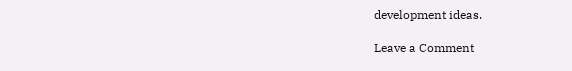development ideas.

Leave a Comment